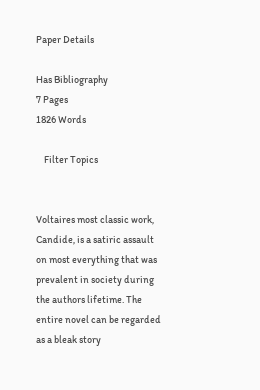Paper Details

Has Bibliography
7 Pages
1826 Words

    Filter Topics


Voltaires most classic work, Candide, is a satiric assault on most everything that was prevalent in society during the authors lifetime. The entire novel can be regarded as a bleak story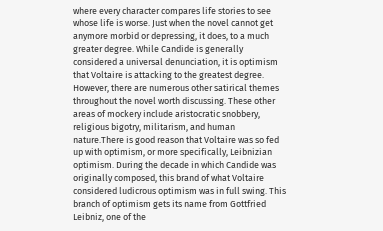where every character compares life stories to see whose life is worse. Just when the novel cannot get anymore morbid or depressing, it does, to a much greater degree. While Candide is generally considered a universal denunciation, it is optimism that Voltaire is attacking to the greatest degree. However, there are numerous other satirical themes throughout the novel worth discussing. These other areas of mockery include aristocratic snobbery, religious bigotry, militarism, and human nature.There is good reason that Voltaire was so fed up with optimism, or more specifically, Leibnizian optimism. During the decade in which Candide was originally composed, this brand of what Voltaire considered ludicrous optimism was in full swing. This branch of optimism gets its name from Gottfried Leibniz, one of the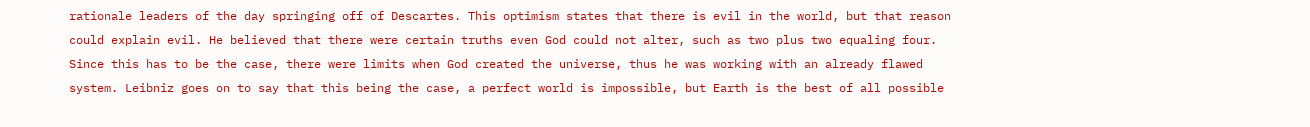rationale leaders of the day springing off of Descartes. This optimism states that there is evil in the world, but that reason could explain evil. He believed that there were certain truths even God could not alter, such as two plus two equaling four. Since this has to be the case, there were limits when God created the universe, thus he was working with an already flawed system. Leibniz goes on to say that this being the case, a perfect world is impossible, but Earth is the best of all possible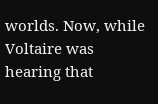worlds. Now, while Voltaire was hearing that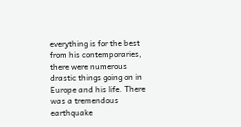everything is for the best from his contemporaries, there were numerous drastic things going on in Europe and his life. There was a tremendous earthquake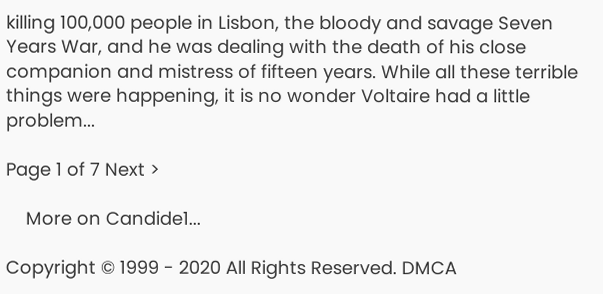killing 100,000 people in Lisbon, the bloody and savage Seven Years War, and he was dealing with the death of his close companion and mistress of fifteen years. While all these terrible things were happening, it is no wonder Voltaire had a little problem...

Page 1 of 7 Next >

    More on Candide1...

Copyright © 1999 - 2020 All Rights Reserved. DMCA